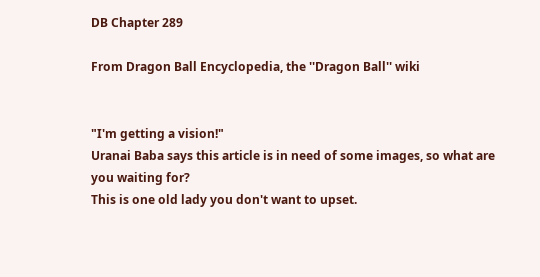DB Chapter 289

From Dragon Ball Encyclopedia, the ''Dragon Ball'' wiki


"I'm getting a vision!"
Uranai Baba says this article is in need of some images, so what are you waiting for?
This is one old lady you don't want to upset.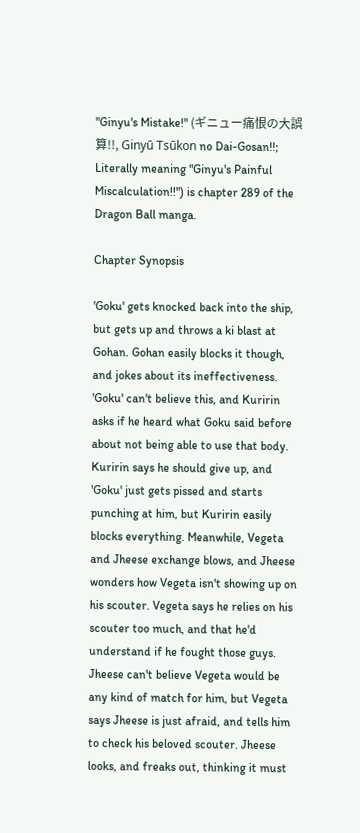"Ginyu's Mistake!" (ギニュー痛恨の大誤算!!, Ginyū Tsūkon no Dai-Gosan!!; Literally meaning "Ginyu's Painful Miscalculation!!") is chapter 289 of the Dragon Ball manga.

Chapter Synopsis

'Goku' gets knocked back into the ship, but gets up and throws a ki blast at Gohan. Gohan easily blocks it though, and jokes about its ineffectiveness. 'Goku' can't believe this, and Kuririn asks if he heard what Goku said before about not being able to use that body. Kuririn says he should give up, and 'Goku' just gets pissed and starts punching at him, but Kuririn easily blocks everything. Meanwhile, Vegeta and Jheese exchange blows, and Jheese wonders how Vegeta isn't showing up on his scouter. Vegeta says he relies on his scouter too much, and that he'd understand if he fought those guys. Jheese can't believe Vegeta would be any kind of match for him, but Vegeta says Jheese is just afraid, and tells him to check his beloved scouter. Jheese looks, and freaks out, thinking it must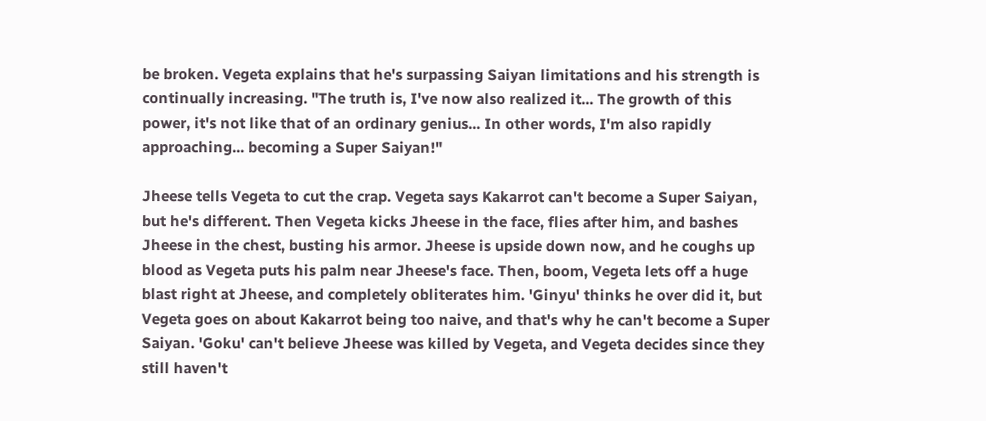be broken. Vegeta explains that he's surpassing Saiyan limitations and his strength is continually increasing. "The truth is, I've now also realized it... The growth of this power, it's not like that of an ordinary genius... In other words, I'm also rapidly approaching... becoming a Super Saiyan!"

Jheese tells Vegeta to cut the crap. Vegeta says Kakarrot can't become a Super Saiyan, but he's different. Then Vegeta kicks Jheese in the face, flies after him, and bashes Jheese in the chest, busting his armor. Jheese is upside down now, and he coughs up blood as Vegeta puts his palm near Jheese's face. Then, boom, Vegeta lets off a huge blast right at Jheese, and completely obliterates him. 'Ginyu' thinks he over did it, but Vegeta goes on about Kakarrot being too naive, and that's why he can't become a Super Saiyan. 'Goku' can't believe Jheese was killed by Vegeta, and Vegeta decides since they still haven't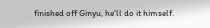finished off Ginyu, he'll do it himself.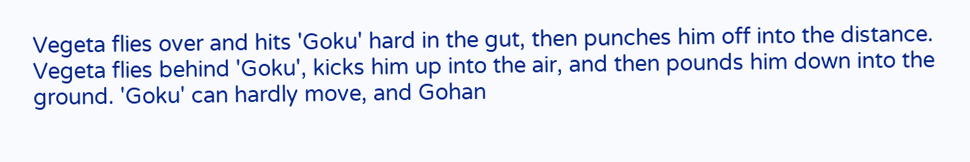Vegeta flies over and hits 'Goku' hard in the gut, then punches him off into the distance. Vegeta flies behind 'Goku', kicks him up into the air, and then pounds him down into the ground. 'Goku' can hardly move, and Gohan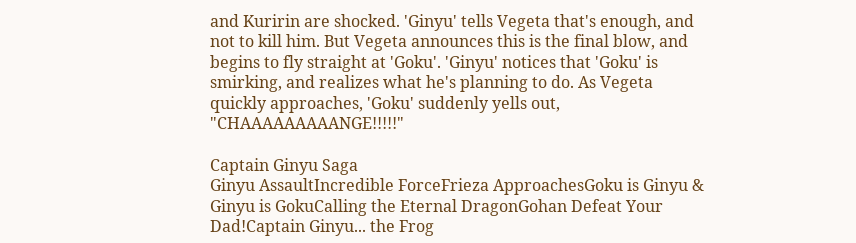and Kuririn are shocked. 'Ginyu' tells Vegeta that's enough, and not to kill him. But Vegeta announces this is the final blow, and begins to fly straight at 'Goku'. 'Ginyu' notices that 'Goku' is smirking, and realizes what he's planning to do. As Vegeta quickly approaches, 'Goku' suddenly yells out, "CHAAAAAAAAANGE!!!!!"

Captain Ginyu Saga
Ginyu AssaultIncredible ForceFrieza ApproachesGoku is Ginyu & Ginyu is GokuCalling the Eternal DragonGohan Defeat Your Dad!Captain Ginyu... the Frog